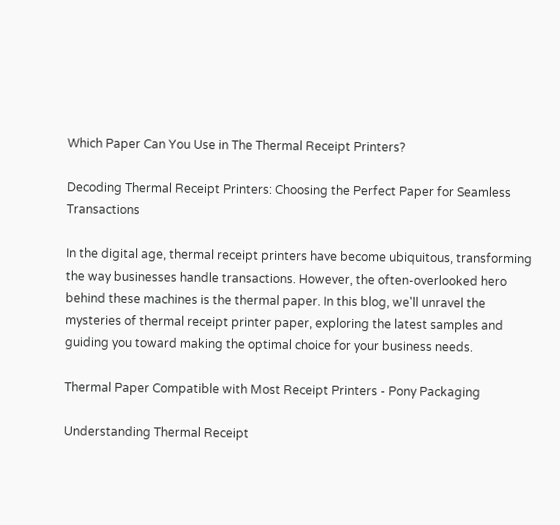Which Paper Can You Use in The Thermal Receipt Printers?

Decoding Thermal Receipt Printers: Choosing the Perfect Paper for Seamless Transactions

In the digital age, thermal receipt printers have become ubiquitous, transforming the way businesses handle transactions. However, the often-overlooked hero behind these machines is the thermal paper. In this blog, we'll unravel the mysteries of thermal receipt printer paper, exploring the latest samples and guiding you toward making the optimal choice for your business needs.

Thermal Paper Compatible with Most Receipt Printers - Pony Packaging

Understanding Thermal Receipt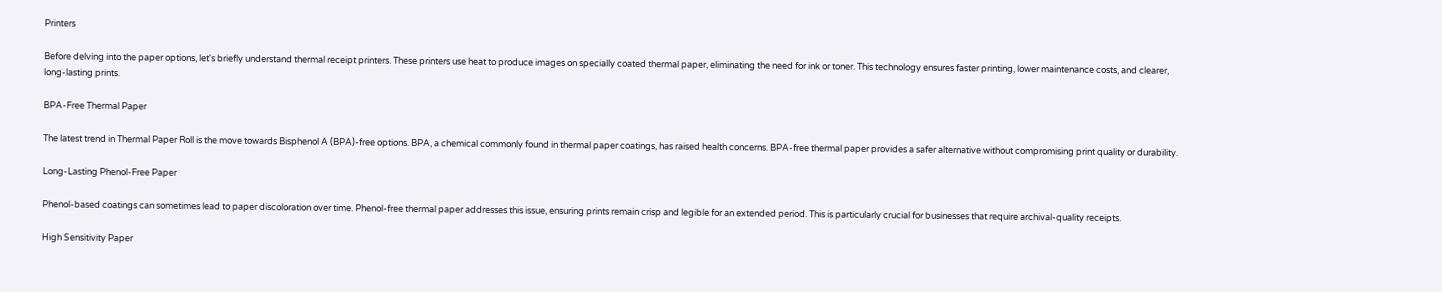Printers

Before delving into the paper options, let's briefly understand thermal receipt printers. These printers use heat to produce images on specially coated thermal paper, eliminating the need for ink or toner. This technology ensures faster printing, lower maintenance costs, and clearer, long-lasting prints.

BPA-Free Thermal Paper

The latest trend in Thermal Paper Roll is the move towards Bisphenol A (BPA)-free options. BPA, a chemical commonly found in thermal paper coatings, has raised health concerns. BPA-free thermal paper provides a safer alternative without compromising print quality or durability.

Long-Lasting Phenol-Free Paper

Phenol-based coatings can sometimes lead to paper discoloration over time. Phenol-free thermal paper addresses this issue, ensuring prints remain crisp and legible for an extended period. This is particularly crucial for businesses that require archival-quality receipts.

High Sensitivity Paper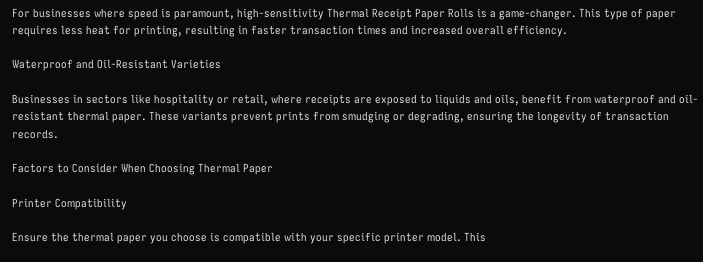For businesses where speed is paramount, high-sensitivity Thermal Receipt Paper Rolls is a game-changer. This type of paper requires less heat for printing, resulting in faster transaction times and increased overall efficiency.

Waterproof and Oil-Resistant Varieties

Businesses in sectors like hospitality or retail, where receipts are exposed to liquids and oils, benefit from waterproof and oil-resistant thermal paper. These variants prevent prints from smudging or degrading, ensuring the longevity of transaction records.

Factors to Consider When Choosing Thermal Paper

Printer Compatibility

Ensure the thermal paper you choose is compatible with your specific printer model. This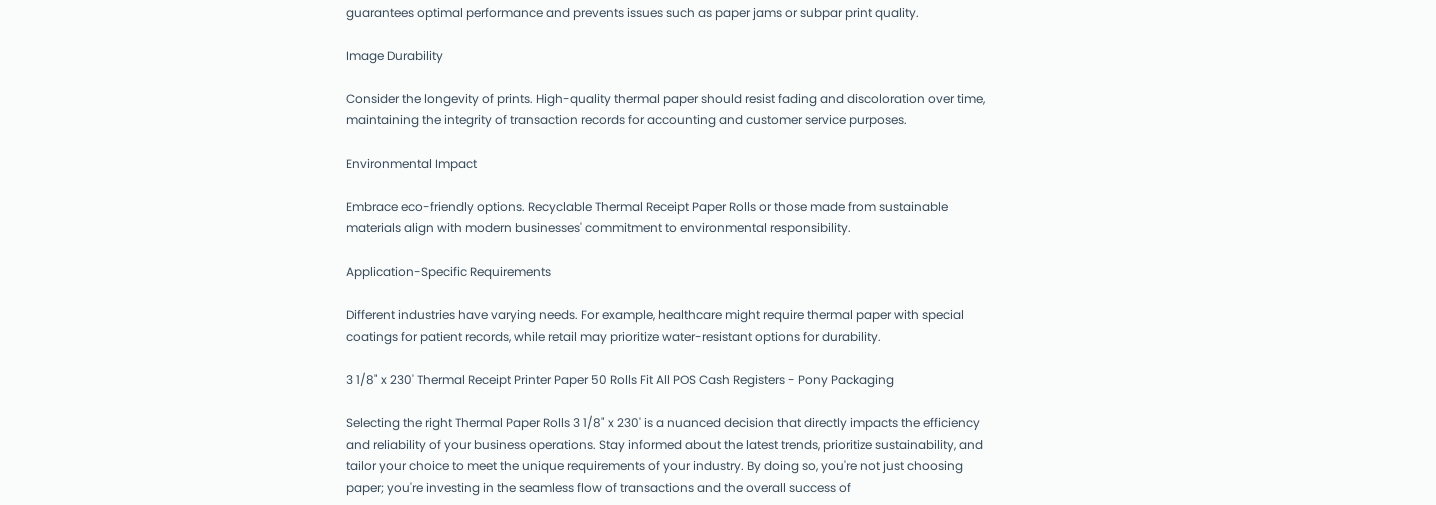guarantees optimal performance and prevents issues such as paper jams or subpar print quality.

Image Durability

Consider the longevity of prints. High-quality thermal paper should resist fading and discoloration over time, maintaining the integrity of transaction records for accounting and customer service purposes.

Environmental Impact

Embrace eco-friendly options. Recyclable Thermal Receipt Paper Rolls or those made from sustainable materials align with modern businesses' commitment to environmental responsibility.

Application-Specific Requirements

Different industries have varying needs. For example, healthcare might require thermal paper with special coatings for patient records, while retail may prioritize water-resistant options for durability.

3 1/8" x 230' Thermal Receipt Printer Paper 50 Rolls Fit All POS Cash Registers - Pony Packaging

Selecting the right Thermal Paper Rolls 3 1/8" x 230' is a nuanced decision that directly impacts the efficiency and reliability of your business operations. Stay informed about the latest trends, prioritize sustainability, and tailor your choice to meet the unique requirements of your industry. By doing so, you're not just choosing paper; you're investing in the seamless flow of transactions and the overall success of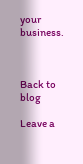your business.



Back to blog

Leave a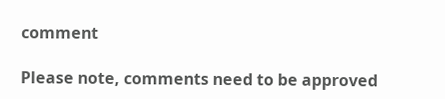comment

Please note, comments need to be approved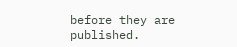before they are published.